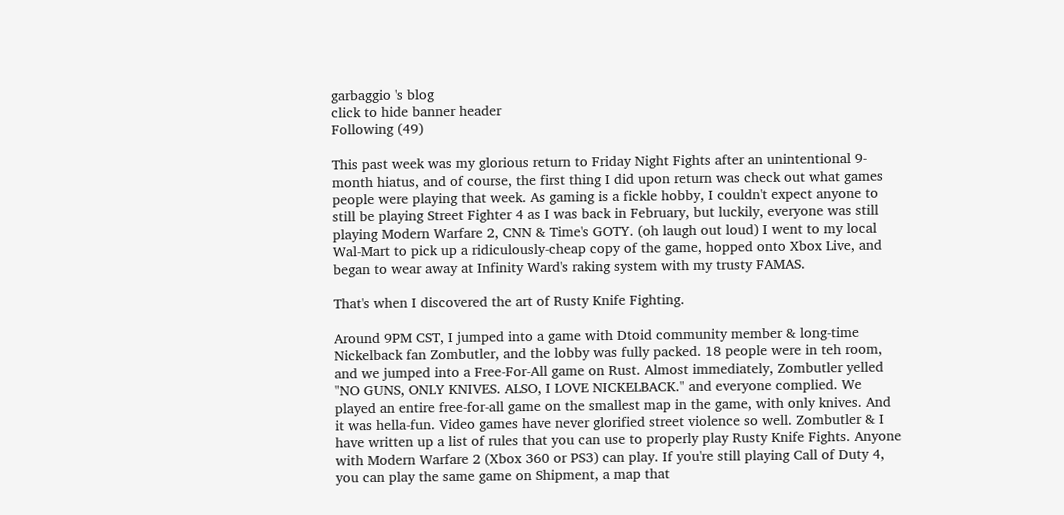garbaggio 's blog
click to hide banner header
Following (49)

This past week was my glorious return to Friday Night Fights after an unintentional 9-month hiatus, and of course, the first thing I did upon return was check out what games people were playing that week. As gaming is a fickle hobby, I couldn't expect anyone to still be playing Street Fighter 4 as I was back in February, but luckily, everyone was still playing Modern Warfare 2, CNN & Time's GOTY. (oh laugh out loud) I went to my local Wal-Mart to pick up a ridiculously-cheap copy of the game, hopped onto Xbox Live, and began to wear away at Infinity Ward's raking system with my trusty FAMAS.

That's when I discovered the art of Rusty Knife Fighting.

Around 9PM CST, I jumped into a game with Dtoid community member & long-time Nickelback fan Zombutler, and the lobby was fully packed. 18 people were in teh room, and we jumped into a Free-For-All game on Rust. Almost immediately, Zombutler yelled "NO GUNS, ONLY KNIVES. ALSO, I LOVE NICKELBACK." and everyone complied. We played an entire free-for-all game on the smallest map in the game, with only knives. And it was hella-fun. Video games have never glorified street violence so well. Zombutler & I have written up a list of rules that you can use to properly play Rusty Knife Fights. Anyone with Modern Warfare 2 (Xbox 360 or PS3) can play. If you're still playing Call of Duty 4, you can play the same game on Shipment, a map that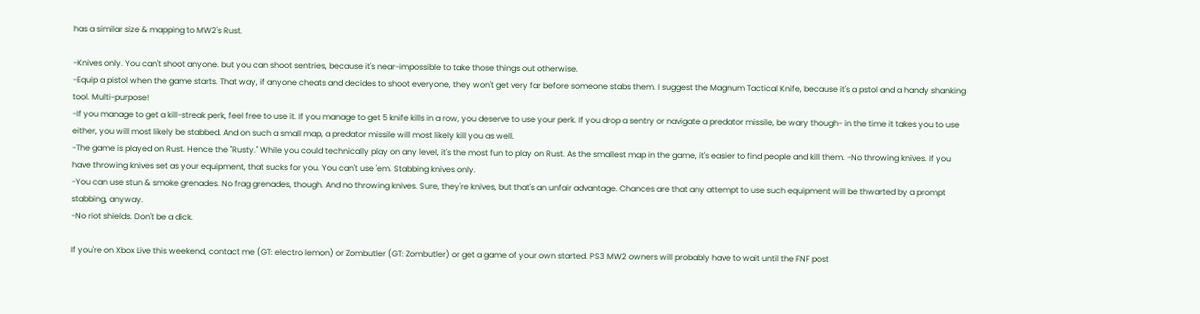has a similar size & mapping to MW2's Rust.

-Knives only. You can't shoot anyone. but you can shoot sentries, because it's near-impossible to take those things out otherwise.
-Equip a pistol when the game starts. That way, if anyone cheats and decides to shoot everyone, they won't get very far before someone stabs them. I suggest the Magnum Tactical Knife, because it's a pstol and a handy shanking tool. Multi-purpose!
-If you manage to get a kill-streak perk, feel free to use it. If you manage to get 5 knife kills in a row, you deserve to use your perk. If you drop a sentry or navigate a predator missile, be wary though- in the time it takes you to use either, you will most likely be stabbed. And on such a small map, a predator missile will most likely kill you as well.
-The game is played on Rust. Hence the "Rusty." While you could technically play on any level, it's the most fun to play on Rust. As the smallest map in the game, it's easier to find people and kill them. -No throwing knives. If you have throwing knives set as your equipment, that sucks for you. You can't use 'em. Stabbing knives only.
-You can use stun & smoke grenades. No frag grenades, though. And no throwing knives. Sure, they're knives, but that's an unfair advantage. Chances are that any attempt to use such equipment will be thwarted by a prompt stabbing, anyway.
-No riot shields. Don't be a dick.

If you're on Xbox Live this weekend, contact me (GT: electro lemon) or Zombutler (GT: Zombutler) or get a game of your own started. PS3 MW2 owners will probably have to wait until the FNF post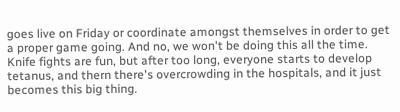goes live on Friday or coordinate amongst themselves in order to get a proper game going. And no, we won't be doing this all the time. Knife fights are fun, but after too long, everyone starts to develop tetanus, and thern there's overcrowding in the hospitals, and it just becomes this big thing.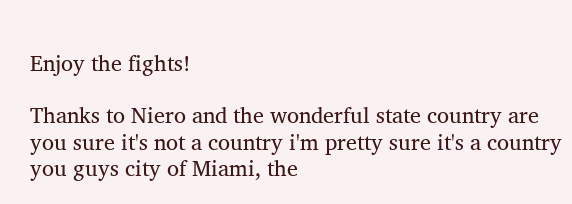Enjoy the fights!

Thanks to Niero and the wonderful state country are you sure it's not a country i'm pretty sure it's a country you guys city of Miami, the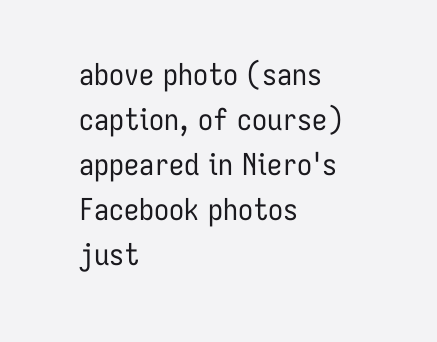above photo (sans caption, of course) appeared in Niero's Facebook photos just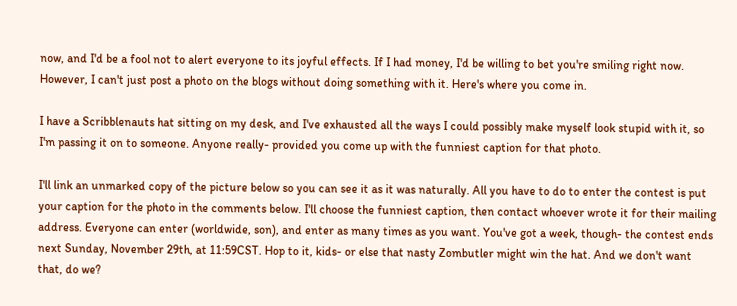now, and I'd be a fool not to alert everyone to its joyful effects. If I had money, I'd be willing to bet you're smiling right now. However, I can't just post a photo on the blogs without doing something with it. Here's where you come in.

I have a Scribblenauts hat sitting on my desk, and I've exhausted all the ways I could possibly make myself look stupid with it, so I'm passing it on to someone. Anyone really- provided you come up with the funniest caption for that photo.

I'll link an unmarked copy of the picture below so you can see it as it was naturally. All you have to do to enter the contest is put your caption for the photo in the comments below. I'll choose the funniest caption, then contact whoever wrote it for their mailing address. Everyone can enter (worldwide, son), and enter as many times as you want. You've got a week, though- the contest ends next Sunday, November 29th, at 11:59CST. Hop to it, kids- or else that nasty Zombutler might win the hat. And we don't want that, do we?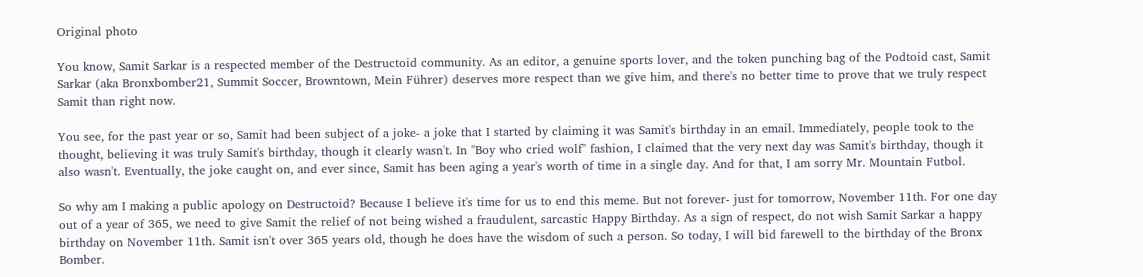Original photo

You know, Samit Sarkar is a respected member of the Destructoid community. As an editor, a genuine sports lover, and the token punching bag of the Podtoid cast, Samit Sarkar (aka Bronxbomber21, Summit Soccer, Browntown, Mein Führer) deserves more respect than we give him, and there's no better time to prove that we truly respect Samit than right now.

You see, for the past year or so, Samit had been subject of a joke- a joke that I started by claiming it was Samit's birthday in an email. Immediately, people took to the thought, believing it was truly Samit's birthday, though it clearly wasn't. In "Boy who cried wolf" fashion, I claimed that the very next day was Samit's birthday, though it also wasn't. Eventually, the joke caught on, and ever since, Samit has been aging a year's worth of time in a single day. And for that, I am sorry Mr. Mountain Futbol.

So why am I making a public apology on Destructoid? Because I believe it's time for us to end this meme. But not forever- just for tomorrow, November 11th. For one day out of a year of 365, we need to give Samit the relief of not being wished a fraudulent, sarcastic Happy Birthday. As a sign of respect, do not wish Samit Sarkar a happy birthday on November 11th. Samit isn't over 365 years old, though he does have the wisdom of such a person. So today, I will bid farewell to the birthday of the Bronx Bomber.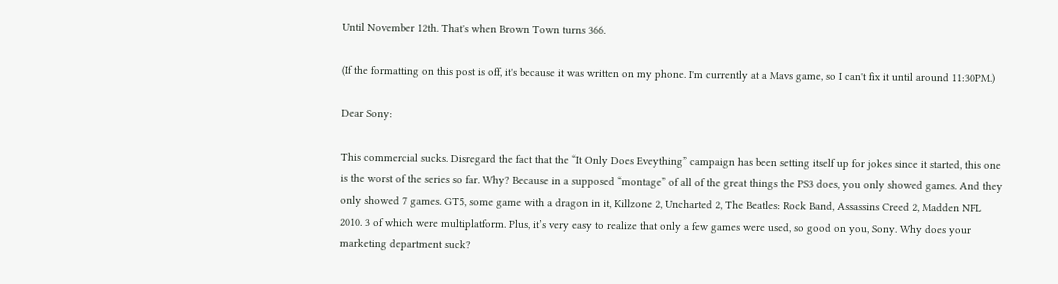Until November 12th. That's when Brown Town turns 366.

(If the formatting on this post is off, it's because it was written on my phone. I'm currently at a Mavs game, so I can't fix it until around 11:30PM.)

Dear Sony:

This commercial sucks. Disregard the fact that the “It Only Does Eveything” campaign has been setting itself up for jokes since it started, this one is the worst of the series so far. Why? Because in a supposed “montage” of all of the great things the PS3 does, you only showed games. And they only showed 7 games. GT5, some game with a dragon in it, Killzone 2, Uncharted 2, The Beatles: Rock Band, Assassins Creed 2, Madden NFL 2010. 3 of which were multiplatform. Plus, it’s very easy to realize that only a few games were used, so good on you, Sony. Why does your marketing department suck?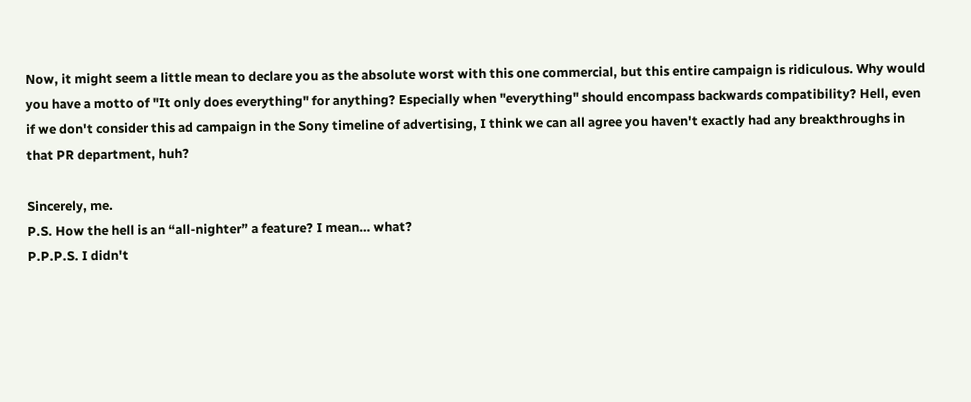Now, it might seem a little mean to declare you as the absolute worst with this one commercial, but this entire campaign is ridiculous. Why would you have a motto of "It only does everything" for anything? Especially when "everything" should encompass backwards compatibility? Hell, even if we don't consider this ad campaign in the Sony timeline of advertising, I think we can all agree you haven't exactly had any breakthroughs in that PR department, huh?

Sincerely, me.
P.S. How the hell is an “all-nighter” a feature? I mean… what?
P.P.P.S. I didn't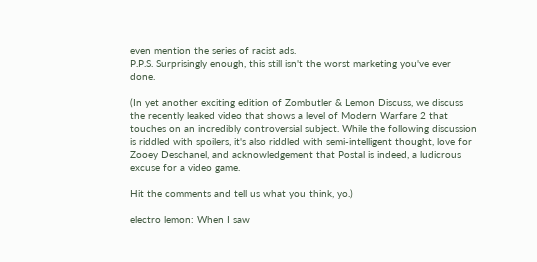even mention the series of racist ads.
P.P.S. Surprisingly enough, this still isn't the worst marketing you've ever done.

(In yet another exciting edition of Zombutler & Lemon Discuss, we discuss the recently leaked video that shows a level of Modern Warfare 2 that touches on an incredibly controversial subject. While the following discussion is riddled with spoilers, it's also riddled with semi-intelligent thought, love for Zooey Deschanel, and acknowledgement that Postal is indeed, a ludicrous excuse for a video game.

Hit the comments and tell us what you think, yo.)

electro lemon: When I saw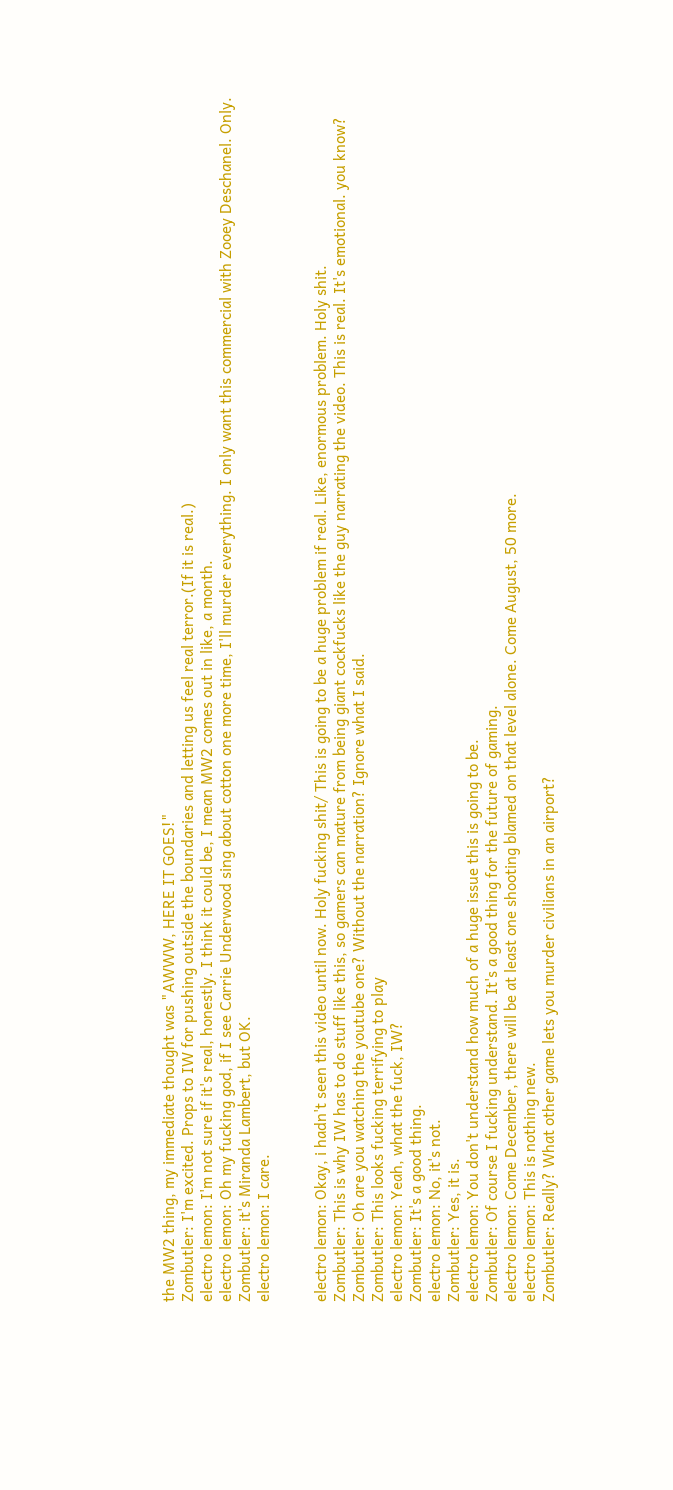the MW2 thing, my immediate thought was "AWWW, HERE IT GOES!"
Zombutler: I'm excited. Props to IW for pushing outside the boundaries and letting us feel real terror.(If it is real.)
electro lemon: I'm not sure if it's real, honestly. I think it could be, I mean MW2 comes out in like, a month.
electro lemon: Oh my fucking god, if I see Carrie Underwood sing about cotton one more time, I'll murder everything. I only want this commercial with Zooey Deschanel. Only.
Zombutler: it's Miranda Lambert, but OK.
electro lemon: I care.


electro lemon: Okay, i hadn't seen this video until now. Holy fucking shit/ This is going to be a huge problem if real. Like, enormous problem. Holy shit.
Zombutler: This is why IW has to do stuff like this, so gamers can mature from being giant cockfucks like the guy narrating the video. This is real. It's emotional. you know?
Zombutler: Oh are you watching the youtube one? Without the narration? Ignore what I said.
Zombutler: This looks fucking terrifying to play
electro lemon: Yeah, what the fuck, IW?
Zombutler: It's a good thing.
electro lemon: No, it's not.
Zombutler: Yes, it is.
electro lemon: You don't understand how much of a huge issue this is going to be.
Zombutler: Of course I fucking understand. It's a good thing for the future of gaming.
electro lemon: Come December, there will be at least one shooting blamed on that level alone. Come August, 50 more.
electro lemon: This is nothing new.
Zombutler: Really? What other game lets you murder civilians in an airport?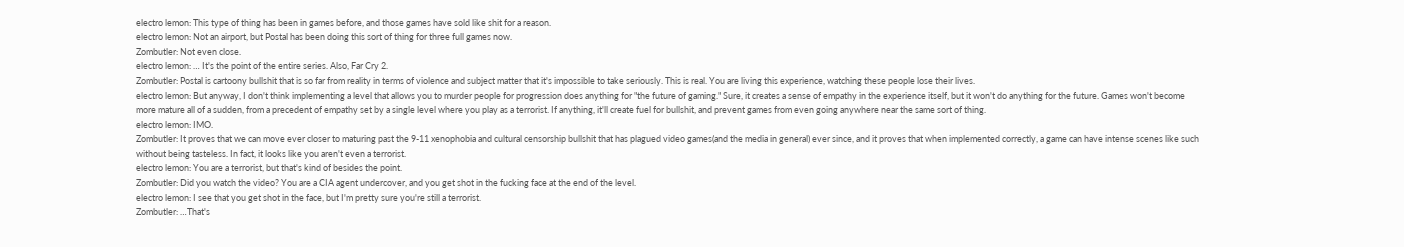electro lemon: This type of thing has been in games before, and those games have sold like shit for a reason.
electro lemon: Not an airport, but Postal has been doing this sort of thing for three full games now.
Zombutler: Not even close.
electro lemon: … It's the point of the entire series. Also, Far Cry 2.
Zombutler: Postal is cartoony bullshit that is so far from reality in terms of violence and subject matter that it's impossible to take seriously. This is real. You are living this experience, watching these people lose their lives.
electro lemon: But anyway, I don't think implementing a level that allows you to murder people for progression does anything for "the future of gaming." Sure, it creates a sense of empathy in the experience itself, but it won't do anything for the future. Games won't become more mature all of a sudden, from a precedent of empathy set by a single level where you play as a terrorist. If anything, it'll create fuel for bullshit, and prevent games from even going anywhere near the same sort of thing.
electro lemon: IMO.
Zombutler: It proves that we can move ever closer to maturing past the 9-11 xenophobia and cultural censorship bullshit that has plagued video games(and the media in general) ever since, and it proves that when implemented correctly, a game can have intense scenes like such without being tasteless. In fact, it looks like you aren't even a terrorist.
electro lemon: You are a terrorist, but that's kind of besides the point.
Zombutler: Did you watch the video? You are a CIA agent undercover, and you get shot in the fucking face at the end of the level.
electro lemon: I see that you get shot in the face, but I'm pretty sure you're still a terrorist.
Zombutler: …That's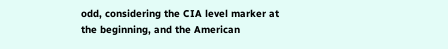odd, considering the CIA level marker at the beginning, and the American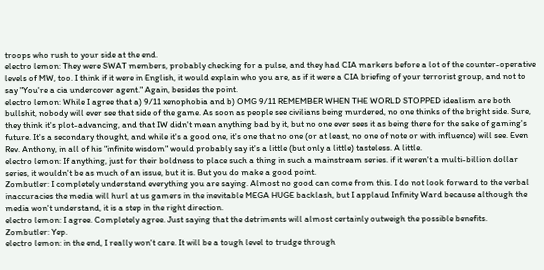troops who rush to your side at the end.
electro lemon: They were SWAT members, probably checking for a pulse, and they had CIA markers before a lot of the counter-operative levels of MW, too. I think if it were in English, it would explain who you are, as if it were a CIA briefing of your terrorist group, and not to say "You're a cia undercover agent." Again, besides the point.
electro lemon: While I agree that a) 9/11 xenophobia and b) OMG 9/11 REMEMBER WHEN THE WORLD STOPPED idealism are both bullshit, nobody will ever see that side of the game. As soon as people see civilians being murdered, no one thinks of the bright side. Sure, they think it's plot-advancing, and that IW didn't mean anything bad by it, but no one ever sees it as being there for the sake of gaming's future. It's a secondary thought, and while it's a good one, it's one that no one (or at least, no one of note or with influence) will see. Even Rev. Anthony, in all of his "infinite wisdom" would probably say it's a little (but only a little) tasteless. A little.
electro lemon: If anything, just for their boldness to place such a thing in such a mainstream series. if it weren't a multi-billion dollar series, it wouldn't be as much of an issue, but it is. But you do make a good point.
Zombutler: I completely understand everything you are saying. Almost no good can come from this. I do not look forward to the verbal inaccuracies the media will hurl at us gamers in the inevitable MEGA HUGE backlash, but I applaud Infinity Ward because although the media won't understand, it is a step in the right direction.
electro lemon: I agree. Completely agree. Just saying that the detriments will almost certainly outweigh the possible benefits.
Zombutler: Yep.
electro lemon: in the end, I really won't care. It will be a tough level to trudge through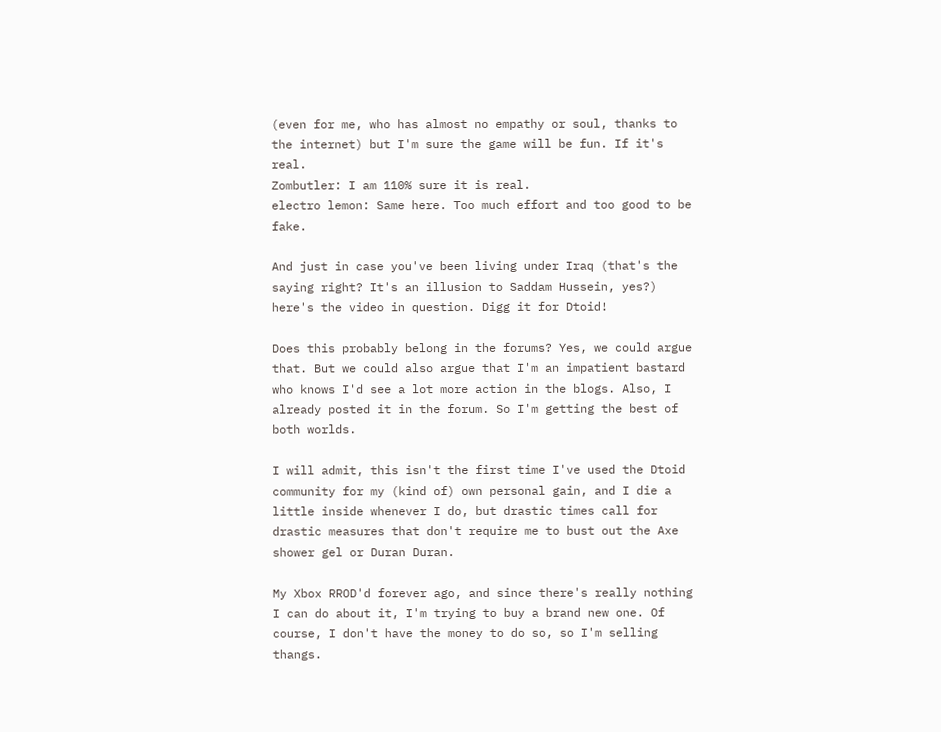(even for me, who has almost no empathy or soul, thanks to the internet) but I'm sure the game will be fun. If it's real.
Zombutler: I am 110% sure it is real.
electro lemon: Same here. Too much effort and too good to be fake.

And just in case you've been living under Iraq (that's the saying right? It's an illusion to Saddam Hussein, yes?) here's the video in question. Digg it for Dtoid!

Does this probably belong in the forums? Yes, we could argue that. But we could also argue that I'm an impatient bastard who knows I'd see a lot more action in the blogs. Also, I already posted it in the forum. So I'm getting the best of both worlds.

I will admit, this isn't the first time I've used the Dtoid community for my (kind of) own personal gain, and I die a little inside whenever I do, but drastic times call for drastic measures that don't require me to bust out the Axe shower gel or Duran Duran.

My Xbox RROD'd forever ago, and since there's really nothing I can do about it, I'm trying to buy a brand new one. Of course, I don't have the money to do so, so I'm selling thangs.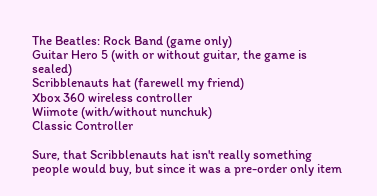The Beatles: Rock Band (game only)
Guitar Hero 5 (with or without guitar, the game is sealed)
Scribblenauts hat (farewell my friend)
Xbox 360 wireless controller
Wiimote (with/without nunchuk)
Classic Controller

Sure, that Scribblenauts hat isn't really something people would buy, but since it was a pre-order only item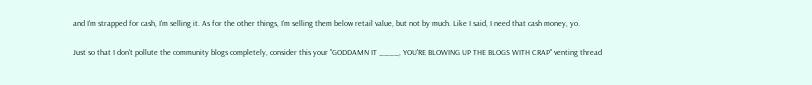and I'm strapped for cash, I'm selling it. As for the other things, I'm selling them below retail value, but not by much. Like I said, I need that cash money, yo.

Just so that I don't pollute the community blogs completely, consider this your "GODDAMN IT ____, YOU'RE BLOWING UP THE BLOGS WITH CRAP" venting thread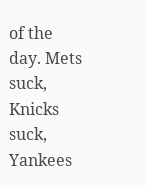of the day. Mets suck, Knicks suck, Yankees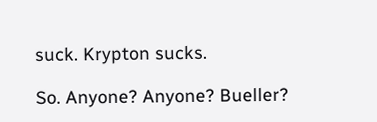suck. Krypton sucks.

So. Anyone? Anyone? Bueller?